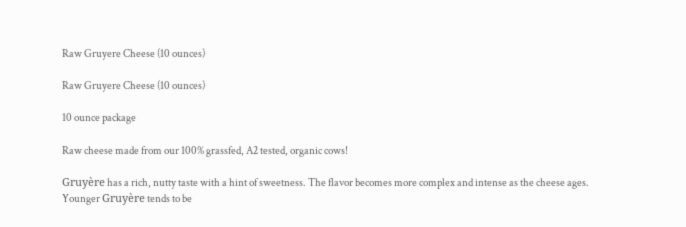Raw Gruyere Cheese (10 ounces)

Raw Gruyere Cheese (10 ounces)

10 ounce package

Raw cheese made from our 100% grassfed, A2 tested, organic cows!

Gruyère has a rich, nutty taste with a hint of sweetness. The flavor becomes more complex and intense as the cheese ages. Younger Gruyère tends to be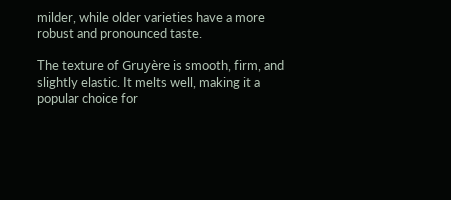milder, while older varieties have a more robust and pronounced taste.

The texture of Gruyère is smooth, firm, and slightly elastic. It melts well, making it a popular choice for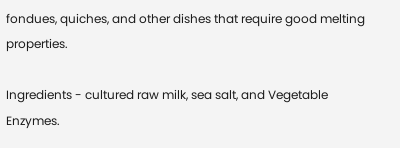fondues, quiches, and other dishes that require good melting properties.

Ingredients - cultured raw milk, sea salt, and Vegetable Enzymes.